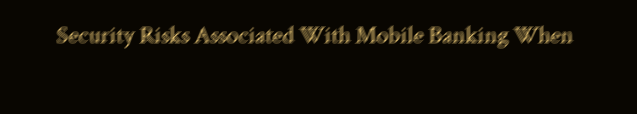Security Risks Associated With Mobile Banking When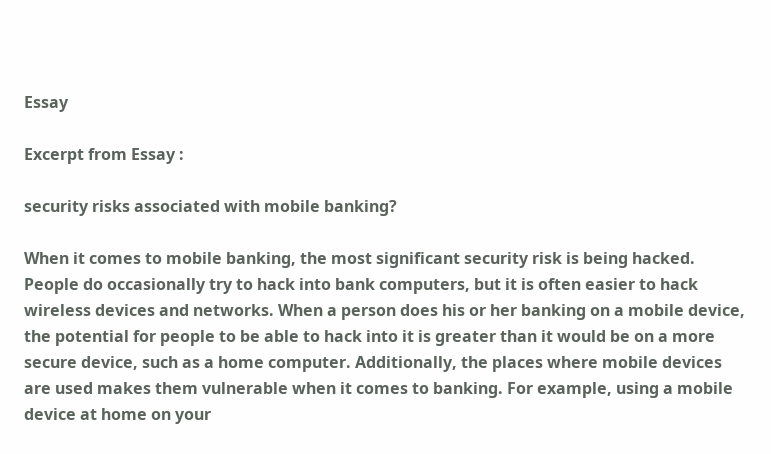Essay

Excerpt from Essay :

security risks associated with mobile banking?

When it comes to mobile banking, the most significant security risk is being hacked. People do occasionally try to hack into bank computers, but it is often easier to hack wireless devices and networks. When a person does his or her banking on a mobile device, the potential for people to be able to hack into it is greater than it would be on a more secure device, such as a home computer. Additionally, the places where mobile devices are used makes them vulnerable when it comes to banking. For example, using a mobile device at home on your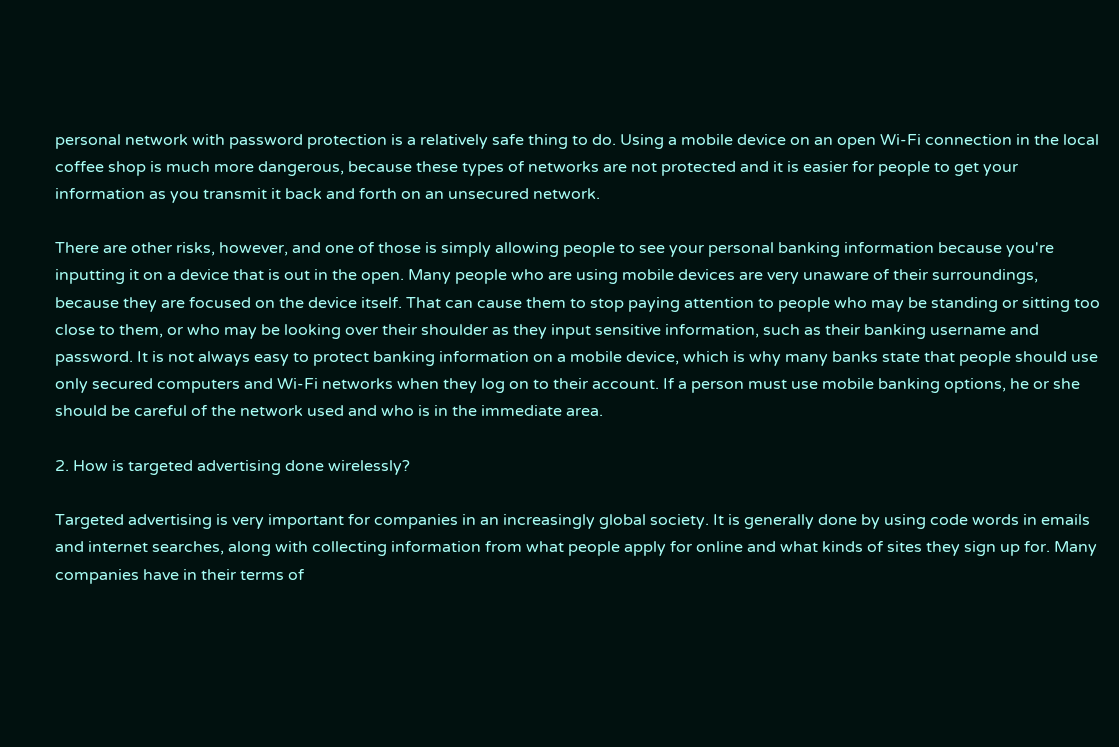personal network with password protection is a relatively safe thing to do. Using a mobile device on an open Wi-Fi connection in the local coffee shop is much more dangerous, because these types of networks are not protected and it is easier for people to get your information as you transmit it back and forth on an unsecured network.

There are other risks, however, and one of those is simply allowing people to see your personal banking information because you're inputting it on a device that is out in the open. Many people who are using mobile devices are very unaware of their surroundings, because they are focused on the device itself. That can cause them to stop paying attention to people who may be standing or sitting too close to them, or who may be looking over their shoulder as they input sensitive information, such as their banking username and password. It is not always easy to protect banking information on a mobile device, which is why many banks state that people should use only secured computers and Wi-Fi networks when they log on to their account. If a person must use mobile banking options, he or she should be careful of the network used and who is in the immediate area.

2. How is targeted advertising done wirelessly?

Targeted advertising is very important for companies in an increasingly global society. It is generally done by using code words in emails and internet searches, along with collecting information from what people apply for online and what kinds of sites they sign up for. Many companies have in their terms of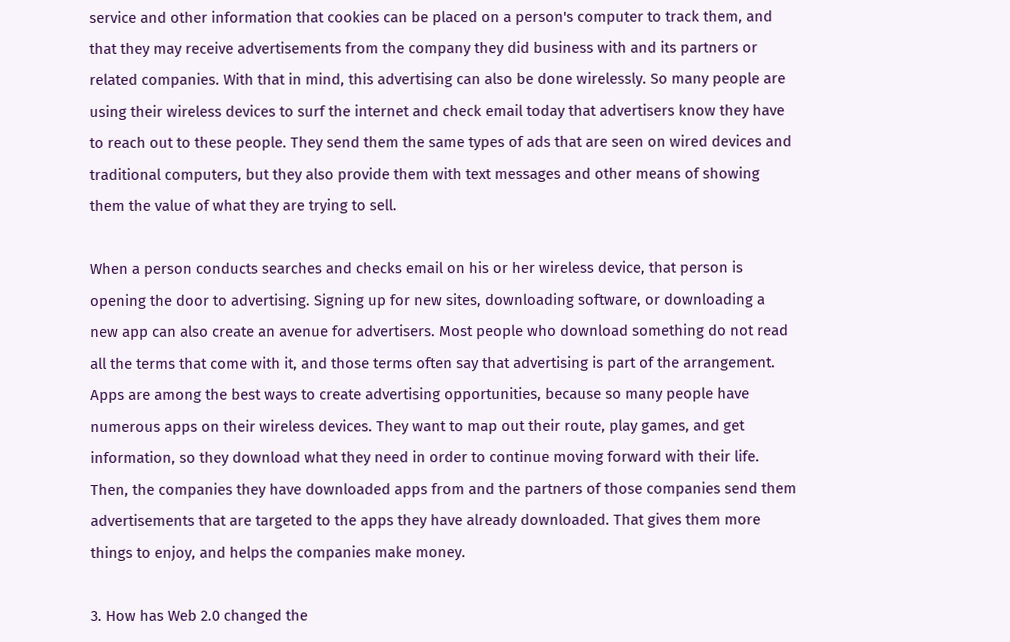service and other information that cookies can be placed on a person's computer to track them, and that they may receive advertisements from the company they did business with and its partners or related companies. With that in mind, this advertising can also be done wirelessly. So many people are using their wireless devices to surf the internet and check email today that advertisers know they have to reach out to these people. They send them the same types of ads that are seen on wired devices and traditional computers, but they also provide them with text messages and other means of showing them the value of what they are trying to sell.

When a person conducts searches and checks email on his or her wireless device, that person is opening the door to advertising. Signing up for new sites, downloading software, or downloading a new app can also create an avenue for advertisers. Most people who download something do not read all the terms that come with it, and those terms often say that advertising is part of the arrangement. Apps are among the best ways to create advertising opportunities, because so many people have numerous apps on their wireless devices. They want to map out their route, play games, and get information, so they download what they need in order to continue moving forward with their life. Then, the companies they have downloaded apps from and the partners of those companies send them advertisements that are targeted to the apps they have already downloaded. That gives them more things to enjoy, and helps the companies make money.

3. How has Web 2.0 changed the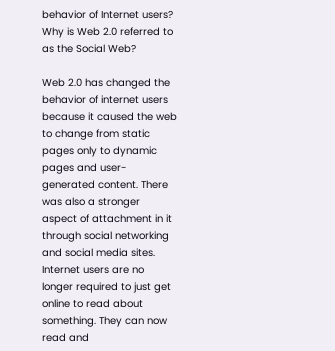behavior of Internet users? Why is Web 2.0 referred to as the Social Web?

Web 2.0 has changed the behavior of internet users because it caused the web to change from static pages only to dynamic pages and user-generated content. There was also a stronger aspect of attachment in it through social networking and social media sites. Internet users are no longer required to just get online to read about something. They can now read and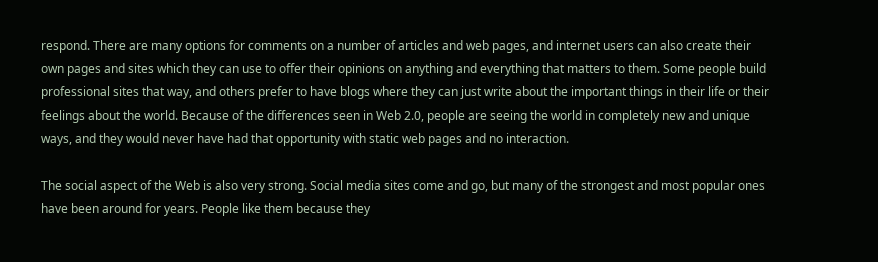respond. There are many options for comments on a number of articles and web pages, and internet users can also create their own pages and sites which they can use to offer their opinions on anything and everything that matters to them. Some people build professional sites that way, and others prefer to have blogs where they can just write about the important things in their life or their feelings about the world. Because of the differences seen in Web 2.0, people are seeing the world in completely new and unique ways, and they would never have had that opportunity with static web pages and no interaction.

The social aspect of the Web is also very strong. Social media sites come and go, but many of the strongest and most popular ones have been around for years. People like them because they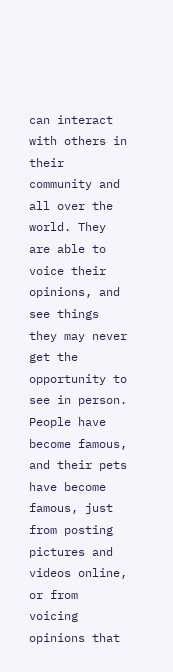can interact with others in their community and all over the world. They are able to voice their opinions, and see things they may never get the opportunity to see in person. People have become famous, and their pets have become famous, just from posting pictures and videos online, or from voicing opinions that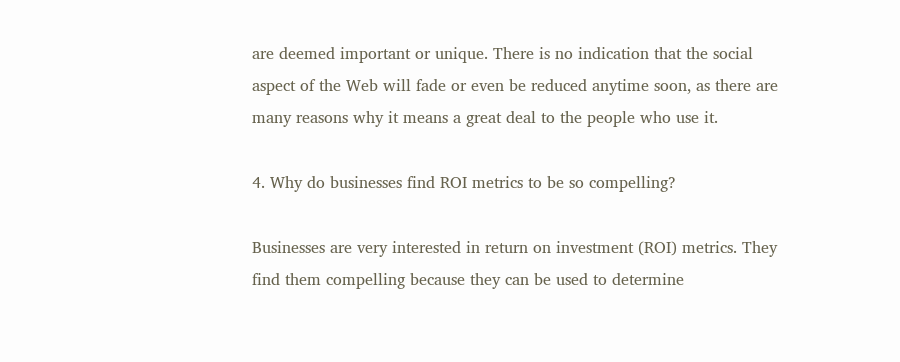are deemed important or unique. There is no indication that the social aspect of the Web will fade or even be reduced anytime soon, as there are many reasons why it means a great deal to the people who use it.

4. Why do businesses find ROI metrics to be so compelling?

Businesses are very interested in return on investment (ROI) metrics. They find them compelling because they can be used to determine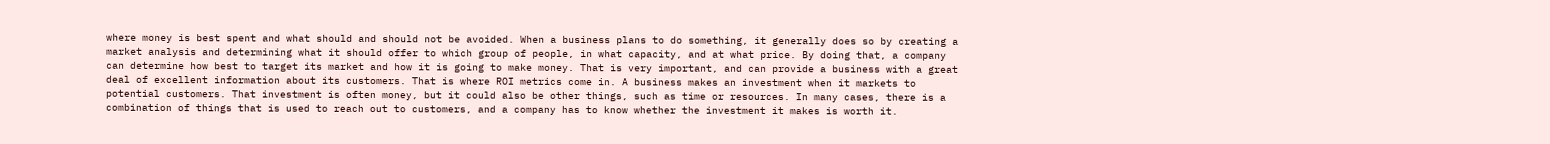where money is best spent and what should and should not be avoided. When a business plans to do something, it generally does so by creating a market analysis and determining what it should offer to which group of people, in what capacity, and at what price. By doing that, a company can determine how best to target its market and how it is going to make money. That is very important, and can provide a business with a great deal of excellent information about its customers. That is where ROI metrics come in. A business makes an investment when it markets to potential customers. That investment is often money, but it could also be other things, such as time or resources. In many cases, there is a combination of things that is used to reach out to customers, and a company has to know whether the investment it makes is worth it.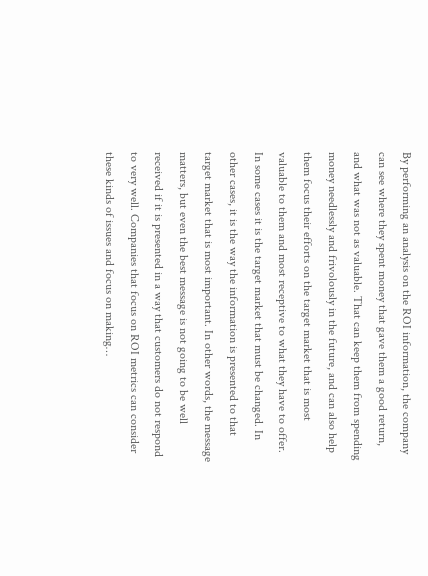By performing an analysis on the ROI information, the company can see where they spent money that gave them a good return, and what was not as valuable. That can keep them from spending money needlessly and frivolously in the future, and can also help them focus their efforts on the target market that is most valuable to them and most receptive to what they have to offer. In some cases it is the target market that must be changed. In other cases, it is the way the information is presented to that target market that is most important. In other words, the message matters, but even the best message is not going to be well received if it is presented in a way that customers do not respond to very well. Companies that focus on ROI metrics can consider these kinds of issues and focus on making…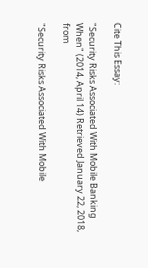Cite This Essay:

"Security Risks Associated With Mobile Banking When" (2014, April 14) Retrieved January 22, 2018, from

"Security Risks Associated With Mobile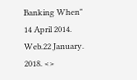Banking When" 14 April 2014. Web.22 January. 2018. <>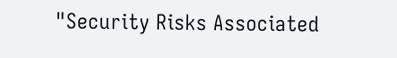"Security Risks Associated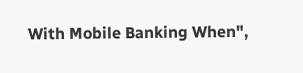With Mobile Banking When",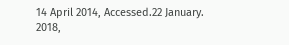14 April 2014, Accessed.22 January. 2018,